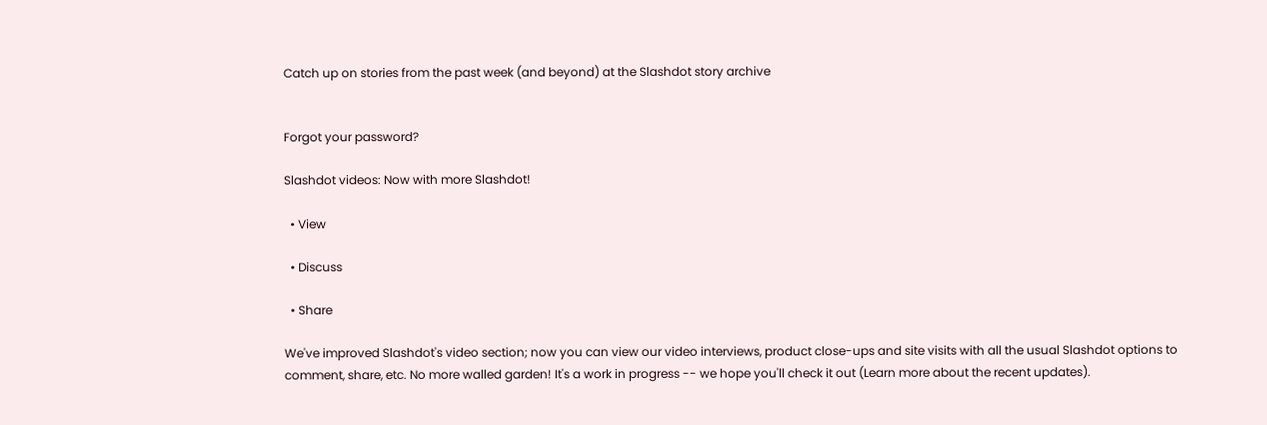Catch up on stories from the past week (and beyond) at the Slashdot story archive


Forgot your password?

Slashdot videos: Now with more Slashdot!

  • View

  • Discuss

  • Share

We've improved Slashdot's video section; now you can view our video interviews, product close-ups and site visits with all the usual Slashdot options to comment, share, etc. No more walled garden! It's a work in progress -- we hope you'll check it out (Learn more about the recent updates).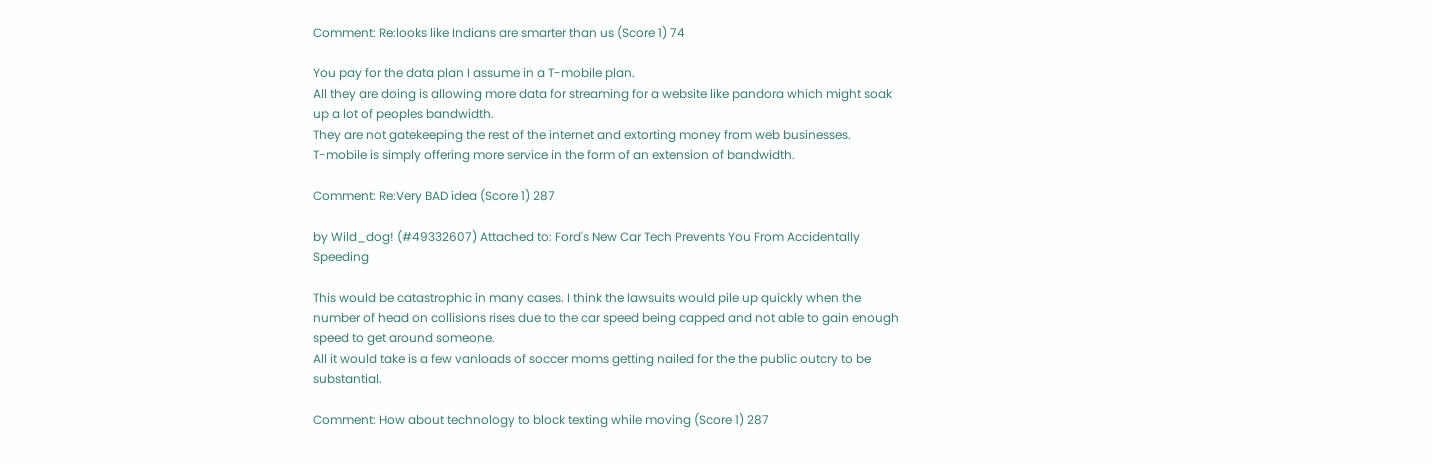Comment: Re:looks like Indians are smarter than us (Score 1) 74

You pay for the data plan I assume in a T-mobile plan.
All they are doing is allowing more data for streaming for a website like pandora which might soak up a lot of peoples bandwidth.
They are not gatekeeping the rest of the internet and extorting money from web businesses.
T-mobile is simply offering more service in the form of an extension of bandwidth.

Comment: Re:Very BAD idea (Score 1) 287

by Wild_dog! (#49332607) Attached to: Ford's New Car Tech Prevents You From Accidentally Speeding

This would be catastrophic in many cases. I think the lawsuits would pile up quickly when the number of head on collisions rises due to the car speed being capped and not able to gain enough speed to get around someone.
All it would take is a few vanloads of soccer moms getting nailed for the the public outcry to be substantial.

Comment: How about technology to block texting while moving (Score 1) 287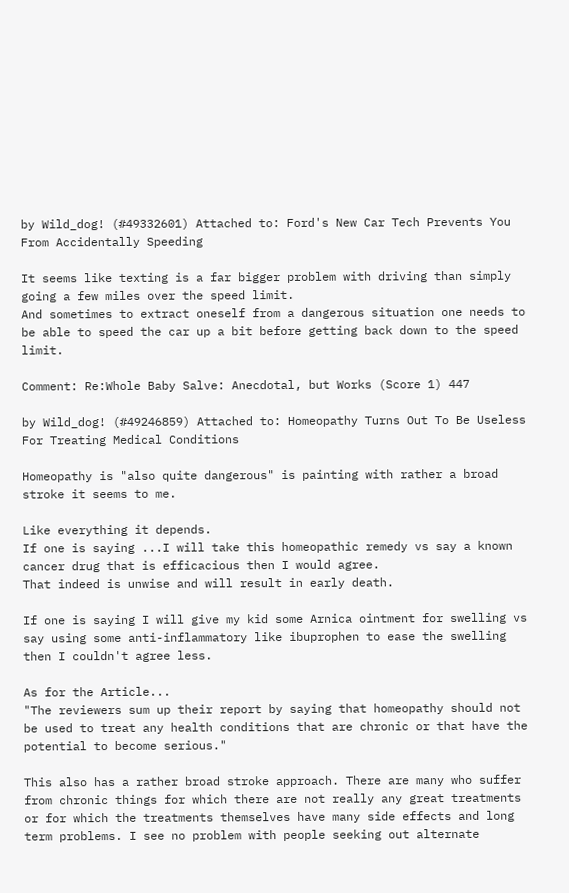by Wild_dog! (#49332601) Attached to: Ford's New Car Tech Prevents You From Accidentally Speeding

It seems like texting is a far bigger problem with driving than simply going a few miles over the speed limit.
And sometimes to extract oneself from a dangerous situation one needs to be able to speed the car up a bit before getting back down to the speed limit.

Comment: Re:Whole Baby Salve: Anecdotal, but Works (Score 1) 447

by Wild_dog! (#49246859) Attached to: Homeopathy Turns Out To Be Useless For Treating Medical Conditions

Homeopathy is "also quite dangerous" is painting with rather a broad stroke it seems to me.

Like everything it depends.
If one is saying ...I will take this homeopathic remedy vs say a known cancer drug that is efficacious then I would agree.
That indeed is unwise and will result in early death.

If one is saying I will give my kid some Arnica ointment for swelling vs say using some anti-inflammatory like ibuprophen to ease the swelling then I couldn't agree less.

As for the Article...
"The reviewers sum up their report by saying that homeopathy should not be used to treat any health conditions that are chronic or that have the potential to become serious."

This also has a rather broad stroke approach. There are many who suffer from chronic things for which there are not really any great treatments or for which the treatments themselves have many side effects and long term problems. I see no problem with people seeking out alternate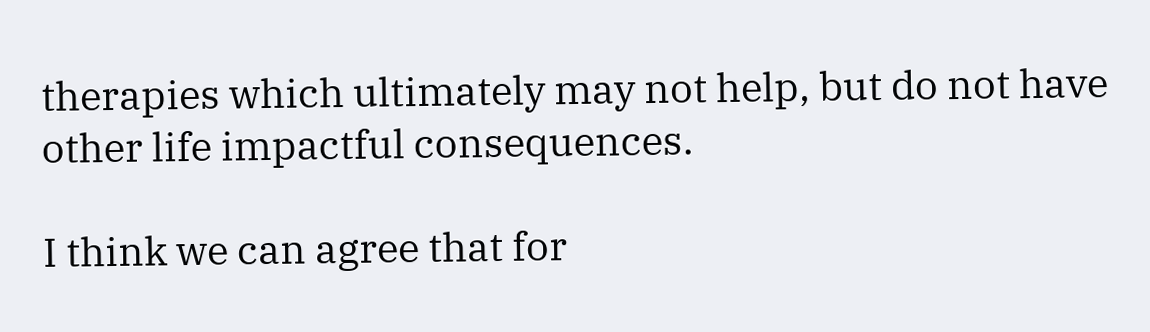therapies which ultimately may not help, but do not have other life impactful consequences.

I think we can agree that for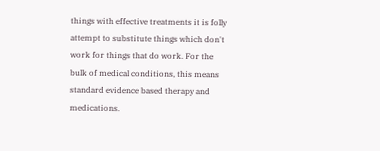things with effective treatments it is folly attempt to substitute things which don't work for things that do work. For the bulk of medical conditions, this means standard evidence based therapy and medications.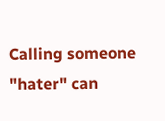Calling someone "hater" can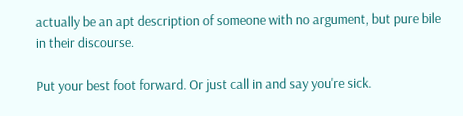actually be an apt description of someone with no argument, but pure bile in their discourse.

Put your best foot forward. Or just call in and say you're sick.